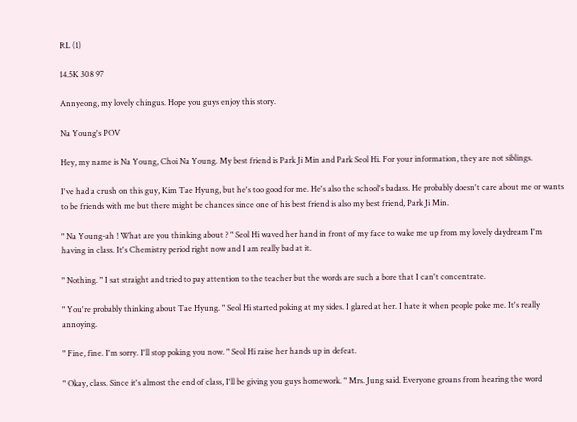RL (1)

14.5K 308 97

Annyeong, my lovely chingus. Hope you guys enjoy this story.

Na Young's POV

Hey, my name is Na Young, Choi Na Young. My best friend is Park Ji Min and Park Seol Hi. For your information, they are not siblings.

I've had a crush on this guy, Kim Tae Hyung, but he's too good for me. He's also the school's badass. He probably doesn't care about me or wants to be friends with me but there might be chances since one of his best friend is also my best friend, Park Ji Min.

" Na Young-ah ! What are you thinking about ? " Seol Hi waved her hand in front of my face to wake me up from my lovely daydream I'm having in class. It's Chemistry period right now and I am really bad at it.

" Nothing. " I sat straight and tried to pay attention to the teacher but the words are such a bore that I can't concentrate.

" You're probably thinking about Tae Hyung. " Seol Hi started poking at my sides. I glared at her. I hate it when people poke me. It's really annoying.

" Fine, fine. I'm sorry. I'll stop poking you now. " Seol Hi raise her hands up in defeat.

" Okay, class. Since it's almost the end of class, I'll be giving you guys homework. " Mrs. Jung said. Everyone groans from hearing the word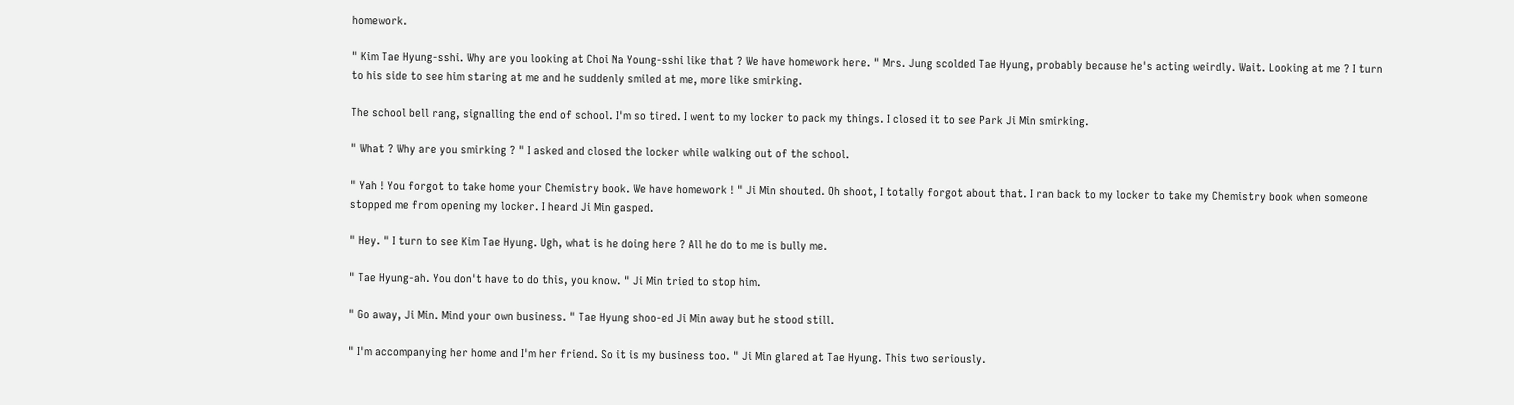homework.

" Kim Tae Hyung-sshi. Why are you looking at Choi Na Young-sshi like that ? We have homework here. " Mrs. Jung scolded Tae Hyung, probably because he's acting weirdly. Wait. Looking at me ? I turn to his side to see him staring at me and he suddenly smiled at me, more like smirking.

The school bell rang, signalling the end of school. I'm so tired. I went to my locker to pack my things. I closed it to see Park Ji Min smirking.

" What ? Why are you smirking ? " I asked and closed the locker while walking out of the school.

" Yah ! You forgot to take home your Chemistry book. We have homework ! " Ji Min shouted. Oh shoot, I totally forgot about that. I ran back to my locker to take my Chemistry book when someone stopped me from opening my locker. I heard Ji Min gasped.

" Hey. " I turn to see Kim Tae Hyung. Ugh, what is he doing here ? All he do to me is bully me.

" Tae Hyung-ah. You don't have to do this, you know. " Ji Min tried to stop him.

" Go away, Ji Min. Mind your own business. " Tae Hyung shoo-ed Ji Min away but he stood still.

" I'm accompanying her home and I'm her friend. So it is my business too. " Ji Min glared at Tae Hyung. This two seriously.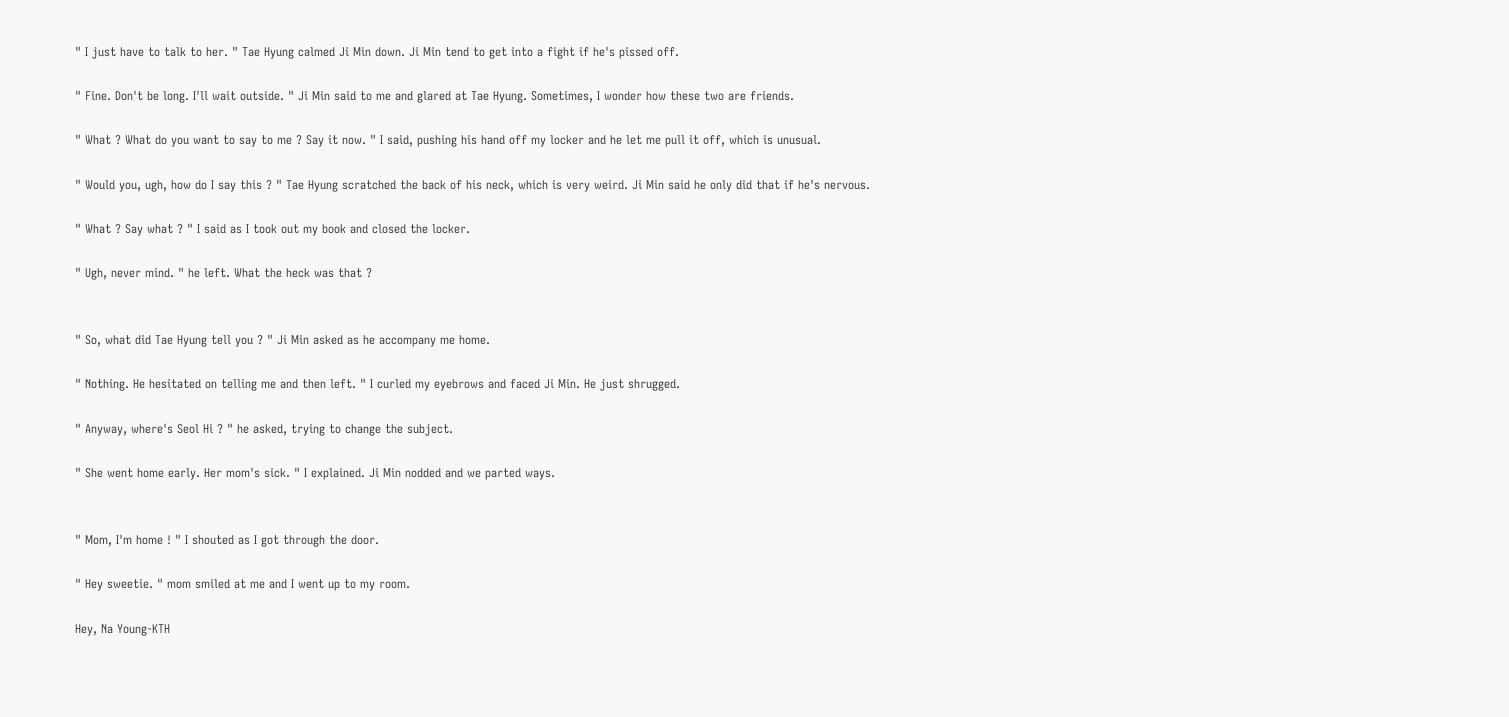" I just have to talk to her. " Tae Hyung calmed Ji Min down. Ji Min tend to get into a fight if he's pissed off.

" Fine. Don't be long. I'll wait outside. " Ji Min said to me and glared at Tae Hyung. Sometimes, I wonder how these two are friends.

" What ? What do you want to say to me ? Say it now. " I said, pushing his hand off my locker and he let me pull it off, which is unusual.

" Would you, ugh, how do I say this ? " Tae Hyung scratched the back of his neck, which is very weird. Ji Min said he only did that if he's nervous.

" What ? Say what ? " I said as I took out my book and closed the locker.

" Ugh, never mind. " he left. What the heck was that ?


" So, what did Tae Hyung tell you ? " Ji Min asked as he accompany me home.

" Nothing. He hesitated on telling me and then left. " I curled my eyebrows and faced Ji Min. He just shrugged.

" Anyway, where's Seol Hi ? " he asked, trying to change the subject.

" She went home early. Her mom's sick. " I explained. Ji Min nodded and we parted ways.


" Mom, I'm home ! " I shouted as I got through the door.

" Hey sweetie. " mom smiled at me and I went up to my room.

Hey, Na Young-KTH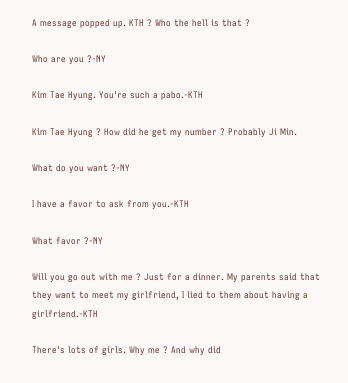A message popped up. KTH ? Who the hell is that ?

Who are you ?-NY

Kim Tae Hyung. You're such a pabo.-KTH

Kim Tae Hyung ? How did he get my number ? Probably Ji Min.

What do you want ?-NY

I have a favor to ask from you.-KTH

What favor ?-NY

Will you go out with me ? Just for a dinner. My parents said that they want to meet my girlfriend, I lied to them about having a girlfriend.-KTH

There's lots of girls. Why me ? And why did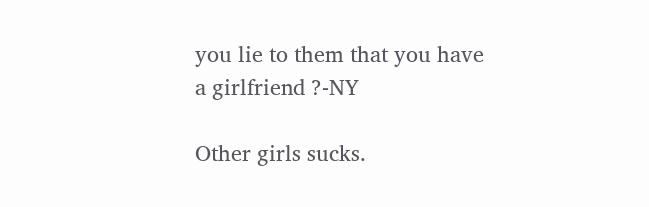you lie to them that you have a girlfriend ?-NY

Other girls sucks.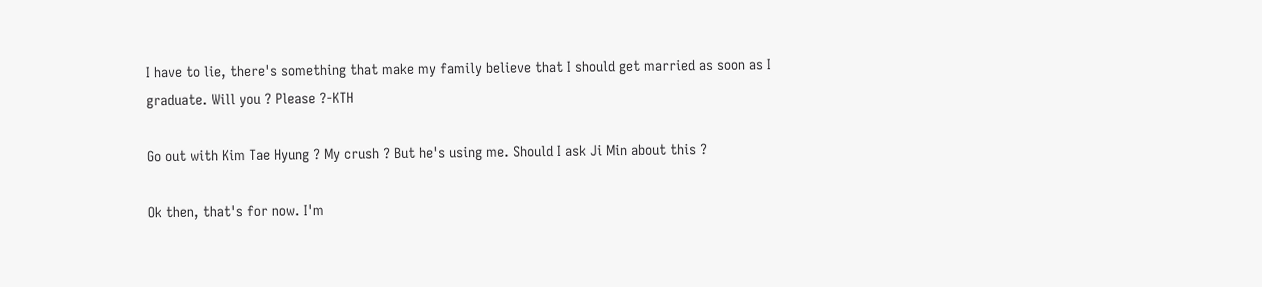I have to lie, there's something that make my family believe that I should get married as soon as I graduate. Will you ? Please ?-KTH

Go out with Kim Tae Hyung ? My crush ? But he's using me. Should I ask Ji Min about this ?

Ok then, that's for now. I'm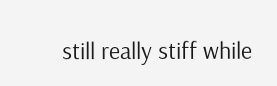still really stiff while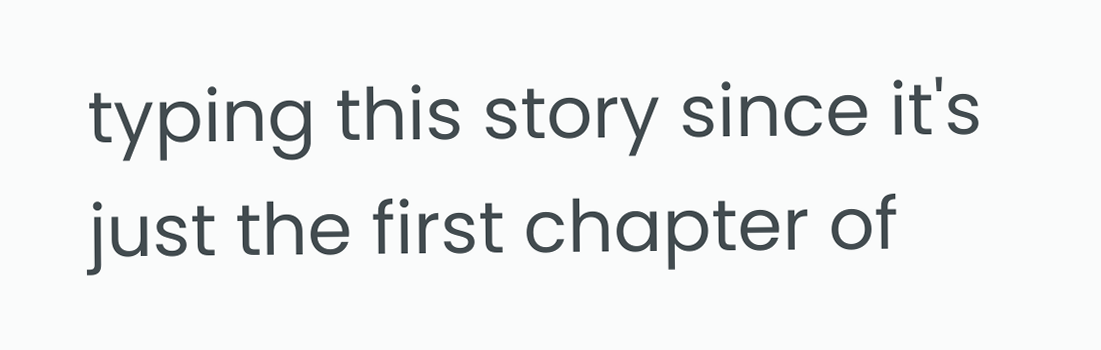typing this story since it's just the first chapter of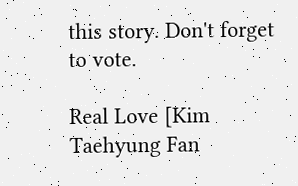this story. Don't forget to vote.

Real Love [Kim Taehyung Fan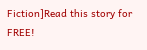Fiction]Read this story for FREE!